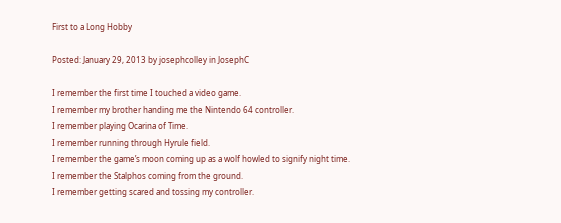First to a Long Hobby

Posted: January 29, 2013 by josephcolley in JosephC

I remember the first time I touched a video game.
I remember my brother handing me the Nintendo 64 controller.
I remember playing Ocarina of Time.
I remember running through Hyrule field.
I remember the game’s moon coming up as a wolf howled to signify night time.
I remember the Stalphos coming from the ground.
I remember getting scared and tossing my controller.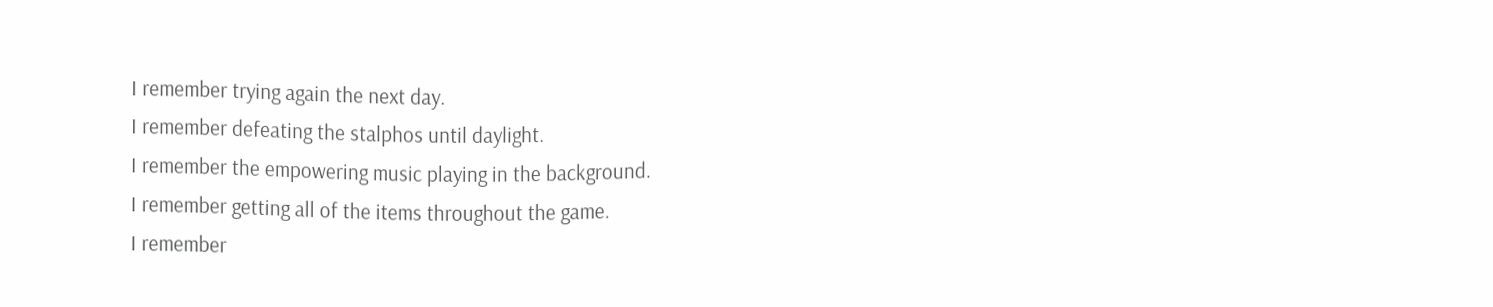I remember trying again the next day.
I remember defeating the stalphos until daylight.
I remember the empowering music playing in the background.
I remember getting all of the items throughout the game.
I remember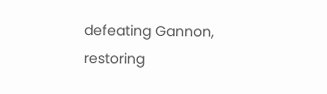defeating Gannon, restoring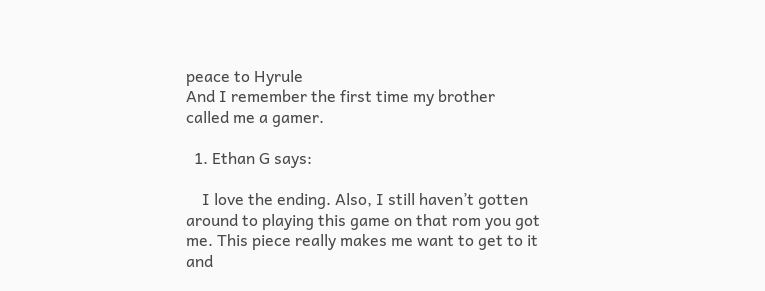peace to Hyrule
And I remember the first time my brother called me a gamer.

  1. Ethan G says:

    I love the ending. Also, I still haven’t gotten around to playing this game on that rom you got me. This piece really makes me want to get to it and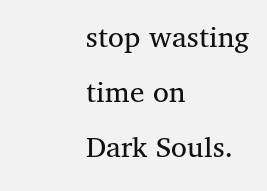stop wasting time on Dark Souls.